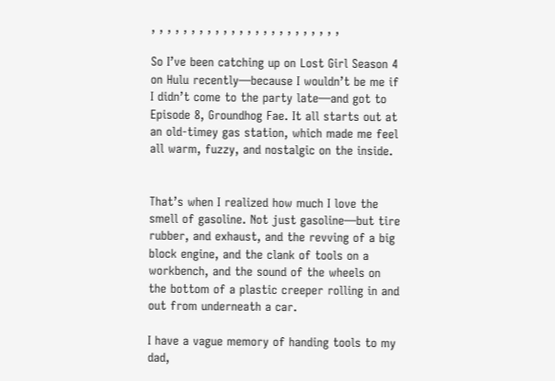, , , , , , , , , , , , , , , , , , , , , , , ,

So I’ve been catching up on Lost Girl Season 4 on Hulu recently—because I wouldn’t be me if I didn’t come to the party late—and got to Episode 8, Groundhog Fae. It all starts out at an old-timey gas station, which made me feel all warm, fuzzy, and nostalgic on the inside.


That’s when I realized how much I love the smell of gasoline. Not just gasoline—but tire rubber, and exhaust, and the revving of a big block engine, and the clank of tools on a workbench, and the sound of the wheels on the bottom of a plastic creeper rolling in and out from underneath a car.

I have a vague memory of handing tools to my dad,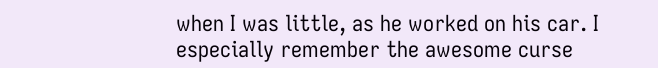when I was little, as he worked on his car. I especially remember the awesome curse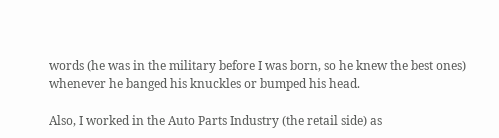words (he was in the military before I was born, so he knew the best ones) whenever he banged his knuckles or bumped his head.

Also, I worked in the Auto Parts Industry (the retail side) as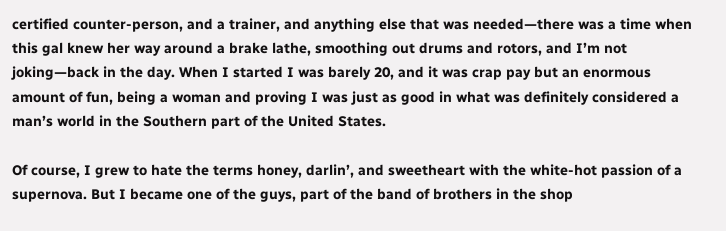certified counter-person, and a trainer, and anything else that was needed—there was a time when this gal knew her way around a brake lathe, smoothing out drums and rotors, and I’m not joking—back in the day. When I started I was barely 20, and it was crap pay but an enormous amount of fun, being a woman and proving I was just as good in what was definitely considered a man’s world in the Southern part of the United States.

Of course, I grew to hate the terms honey, darlin’, and sweetheart with the white-hot passion of a supernova. But I became one of the guys, part of the band of brothers in the shop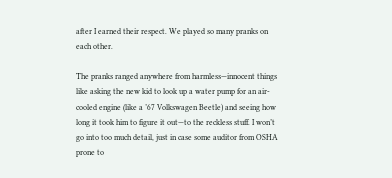after I earned their respect. We played so many pranks on each other.

The pranks ranged anywhere from harmless—innocent things like asking the new kid to look up a water pump for an air-cooled engine (like a ’67 Volkswagen Beetle) and seeing how long it took him to figure it out—to the reckless stuff. I won’t go into too much detail, just in case some auditor from OSHA prone to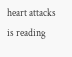heart attacks is reading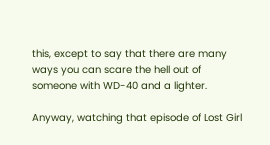this, except to say that there are many ways you can scare the hell out of someone with WD-40 and a lighter.

Anyway, watching that episode of Lost Girl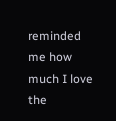reminded me how much I love the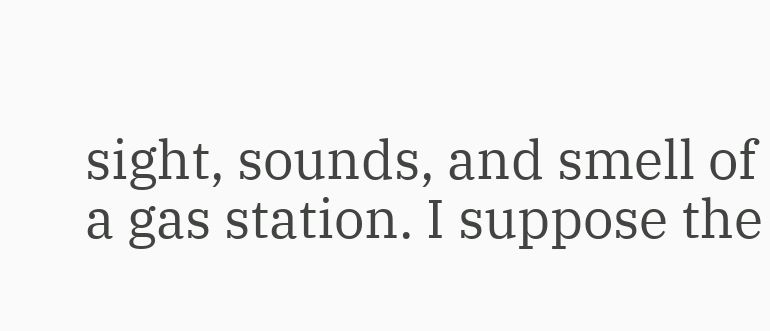sight, sounds, and smell of a gas station. I suppose the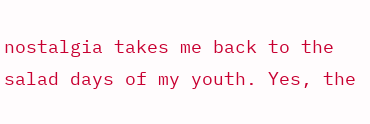nostalgia takes me back to the salad days of my youth. Yes, the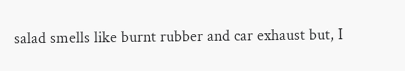salad smells like burnt rubber and car exhaust but, I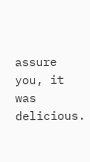assure you, it was delicious.